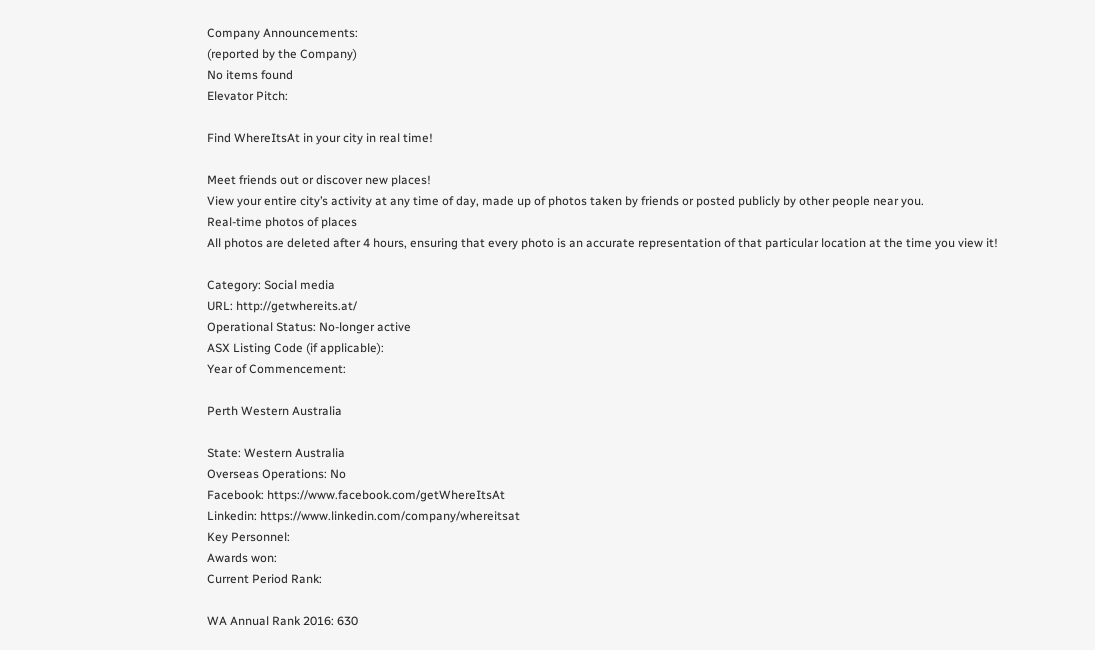Company Announcements:
(reported by the Company)
No items found
Elevator Pitch:

Find WhereItsAt in your city in real time!

Meet friends out or discover new places!
View your entire city’s activity at any time of day, made up of photos taken by friends or posted publicly by other people near you.
Real-time photos of places
All photos are deleted after 4 hours, ensuring that every photo is an accurate representation of that particular location at the time you view it!

Category: Social media
URL: http://getwhereits.at/
Operational Status: No-longer active
ASX Listing Code (if applicable):
Year of Commencement:

Perth Western Australia

State: Western Australia
Overseas Operations: No
Facebook: https://www.facebook.com/getWhereItsAt
Linkedin: https://www.linkedin.com/company/whereitsat
Key Personnel:
Awards won:
Current Period Rank:

WA Annual Rank 2016: 630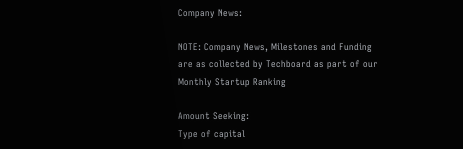Company News:

NOTE: Company News, Milestones and Funding are as collected by Techboard as part of our Monthly Startup Ranking

Amount Seeking:
Type of capital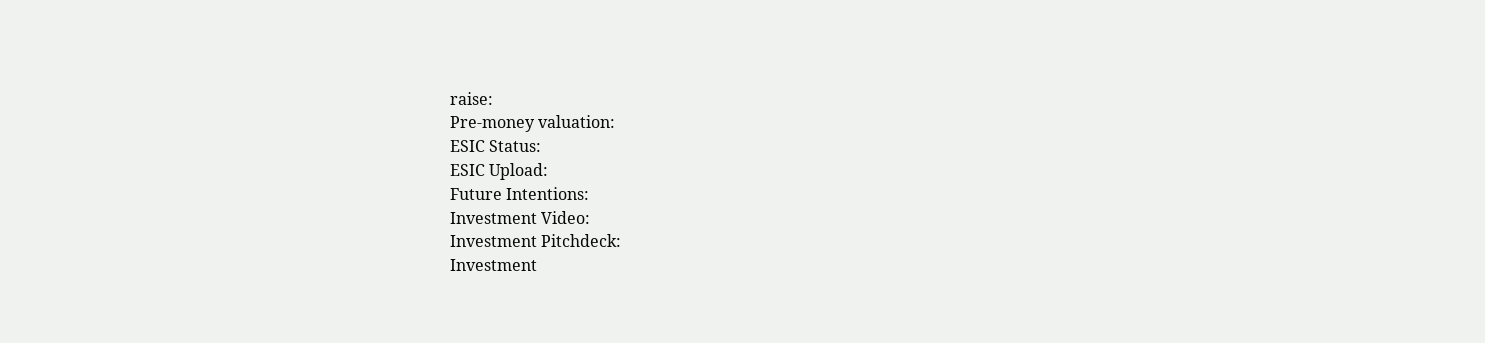raise:
Pre-money valuation:
ESIC Status:
ESIC Upload:
Future Intentions:
Investment Video:
Investment Pitchdeck:
Investment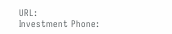URL:
Investment Phone: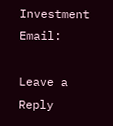Investment Email:

Leave a Reply